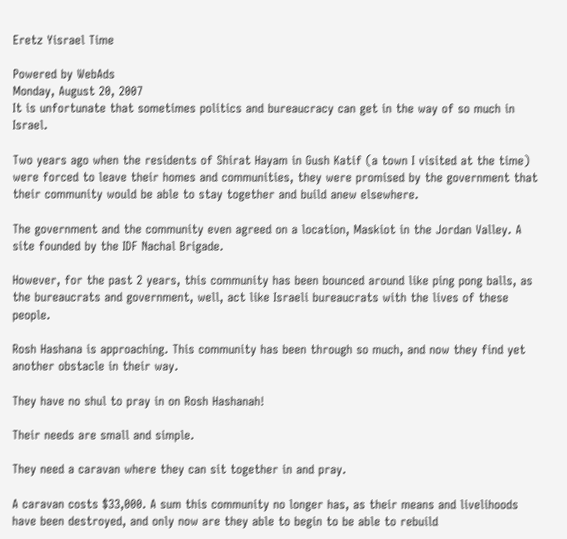Eretz Yisrael Time

Powered by WebAds
Monday, August 20, 2007
It is unfortunate that sometimes politics and bureaucracy can get in the way of so much in Israel.

Two years ago when the residents of Shirat Hayam in Gush Katif (a town I visited at the time) were forced to leave their homes and communities, they were promised by the government that their community would be able to stay together and build anew elsewhere.

The government and the community even agreed on a location, Maskiot in the Jordan Valley. A site founded by the IDF Nachal Brigade.

However, for the past 2 years, this community has been bounced around like ping pong balls, as the bureaucrats and government, well, act like Israeli bureaucrats with the lives of these people.

Rosh Hashana is approaching. This community has been through so much, and now they find yet another obstacle in their way.

They have no shul to pray in on Rosh Hashanah!

Their needs are small and simple.

They need a caravan where they can sit together in and pray.

A caravan costs $33,000. A sum this community no longer has, as their means and livelihoods have been destroyed, and only now are they able to begin to be able to rebuild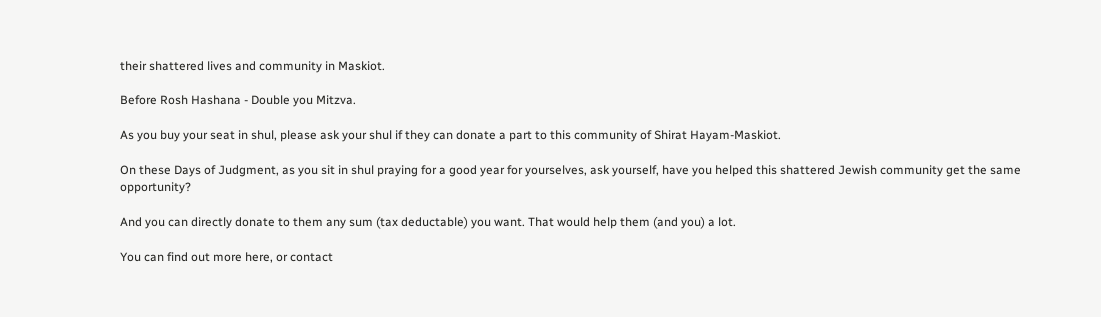their shattered lives and community in Maskiot.

Before Rosh Hashana - Double you Mitzva.

As you buy your seat in shul, please ask your shul if they can donate a part to this community of Shirat Hayam-Maskiot.

On these Days of Judgment, as you sit in shul praying for a good year for yourselves, ask yourself, have you helped this shattered Jewish community get the same opportunity?

And you can directly donate to them any sum (tax deductable) you want. That would help them (and you) a lot.

You can find out more here, or contact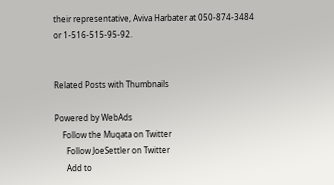their representative, Aviva Harbater at 050-874-3484 or 1-516-515-95-92.


Related Posts with Thumbnails

Powered by WebAds
    Follow the Muqata on Twitter
      Follow JoeSettler on Twitter
      Add to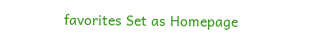favorites Set as Homepage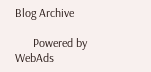Blog Archive

      Powered by WebAds